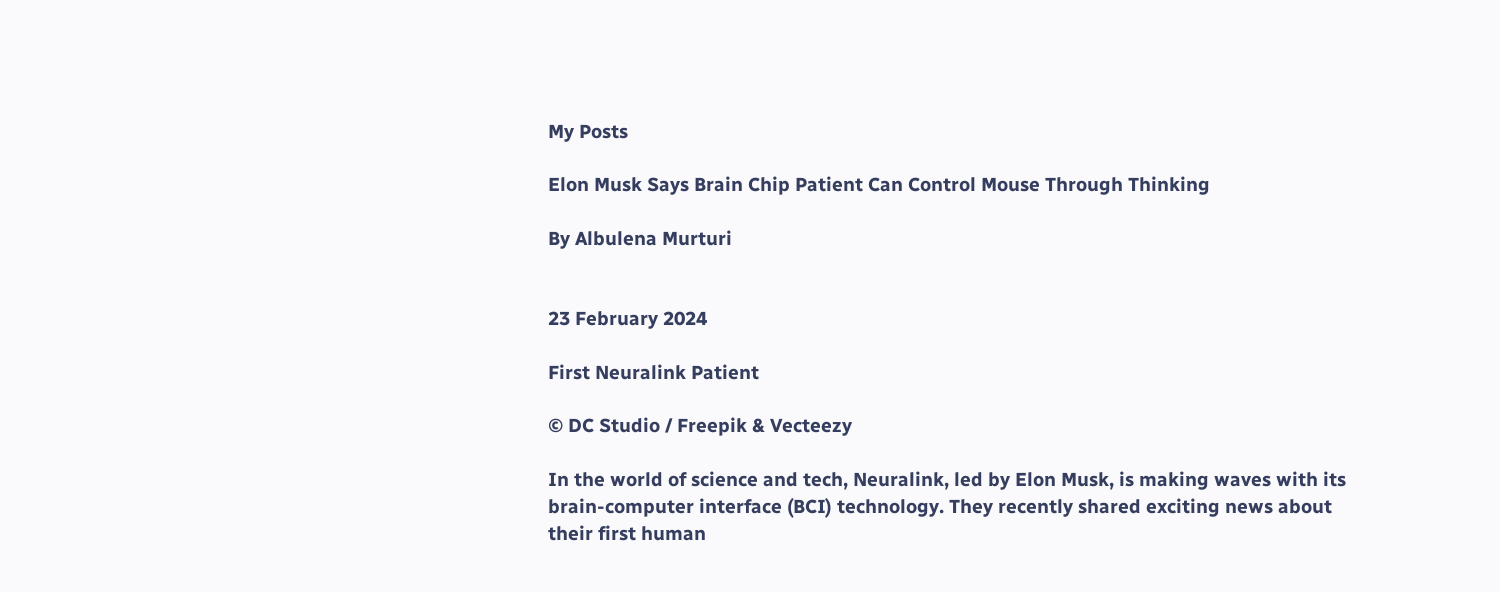My Posts

Elon Musk Says Brain Chip Patient Can Control Mouse Through Thinking

By Albulena Murturi


23 February 2024

First Neuralink Patient

© DC Studio / Freepik & Vecteezy

In the world of science and tech, Neuralink, led by Elon Musk, is making waves with its brain-computer interface (BCI) technology. They recently shared exciting news about their first human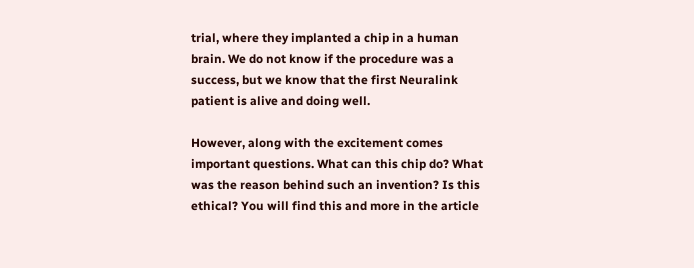trial, where they implanted a chip in a human brain. We do not know if the procedure was a success, but we know that the first Neuralink patient is alive and doing well.

However, along with the excitement comes important questions. What can this chip do? What was the reason behind such an invention? Is this ethical? You will find this and more in the article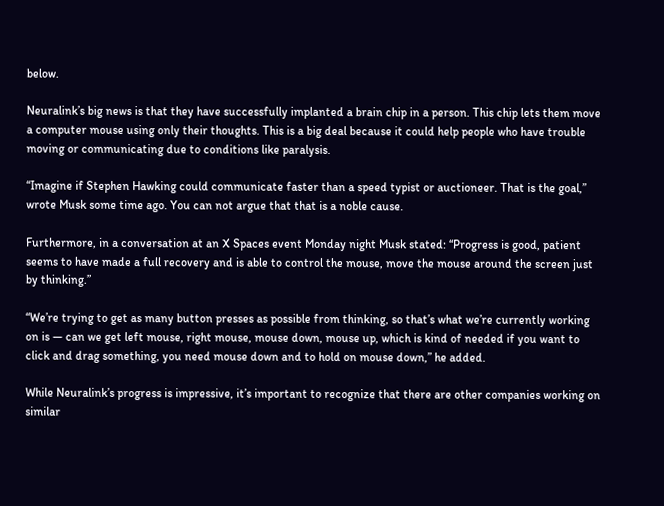below.

Neuralink’s big news is that they have successfully implanted a brain chip in a person. This chip lets them move a computer mouse using only their thoughts. This is a big deal because it could help people who have trouble moving or communicating due to conditions like paralysis.

“Imagine if Stephen Hawking could communicate faster than a speed typist or auctioneer. That is the goal,” wrote Musk some time ago. You can not argue that that is a noble cause.

Furthermore, in a conversation at an X Spaces event Monday night Musk stated: “Progress is good, patient seems to have made a full recovery and is able to control the mouse, move the mouse around the screen just by thinking.”

“We’re trying to get as many button presses as possible from thinking, so that’s what we’re currently working on is — can we get left mouse, right mouse, mouse down, mouse up, which is kind of needed if you want to click and drag something, you need mouse down and to hold on mouse down,” he added.

While Neuralink’s progress is impressive, it’s important to recognize that there are other companies working on similar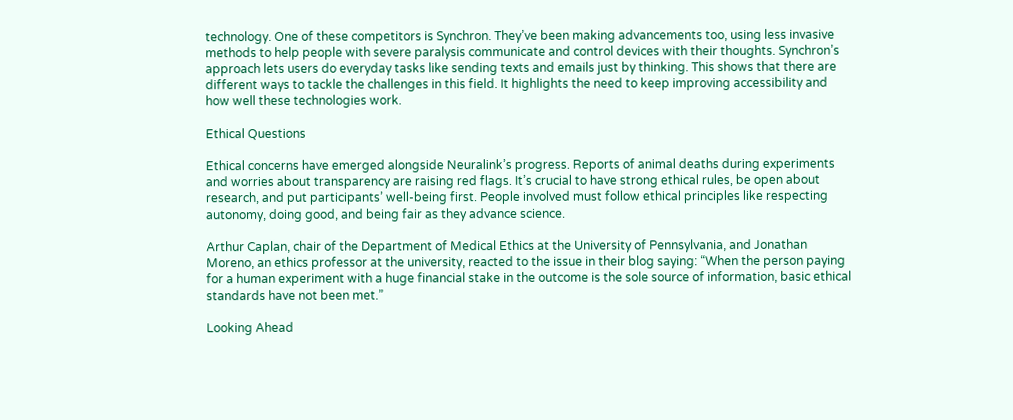technology. One of these competitors is Synchron. They’ve been making advancements too, using less invasive methods to help people with severe paralysis communicate and control devices with their thoughts. Synchron’s approach lets users do everyday tasks like sending texts and emails just by thinking. This shows that there are different ways to tackle the challenges in this field. It highlights the need to keep improving accessibility and how well these technologies work.

Ethical Questions

Ethical concerns have emerged alongside Neuralink’s progress. Reports of animal deaths during experiments and worries about transparency are raising red flags. It’s crucial to have strong ethical rules, be open about research, and put participants’ well-being first. People involved must follow ethical principles like respecting autonomy, doing good, and being fair as they advance science.

Arthur Caplan, chair of the Department of Medical Ethics at the University of Pennsylvania, and Jonathan Moreno, an ethics professor at the university, reacted to the issue in their blog saying: “When the person paying for a human experiment with a huge financial stake in the outcome is the sole source of information, basic ethical standards have not been met.”

Looking Ahead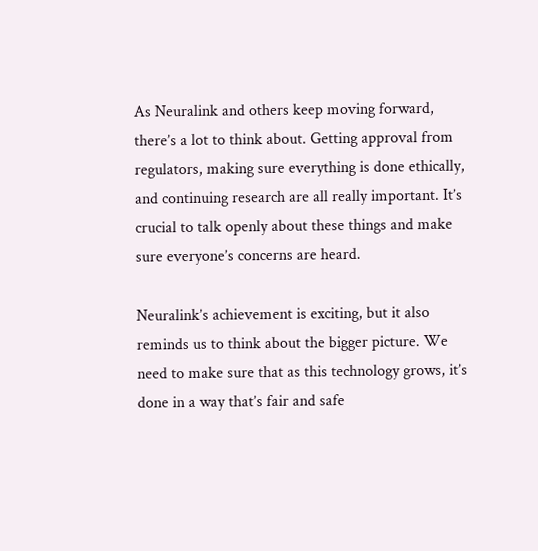As Neuralink and others keep moving forward, there’s a lot to think about. Getting approval from regulators, making sure everything is done ethically, and continuing research are all really important. It’s crucial to talk openly about these things and make sure everyone’s concerns are heard.

Neuralink’s achievement is exciting, but it also reminds us to think about the bigger picture. We need to make sure that as this technology grows, it’s done in a way that’s fair and safe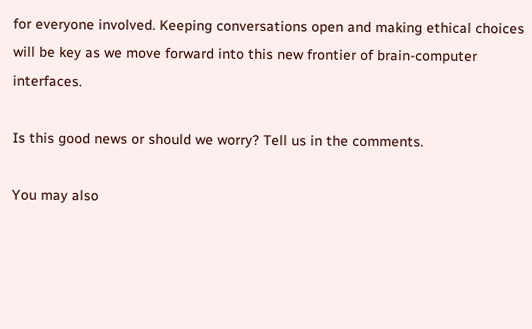for everyone involved. Keeping conversations open and making ethical choices will be key as we move forward into this new frontier of brain-computer interfaces.

Is this good news or should we worry? Tell us in the comments.

You may also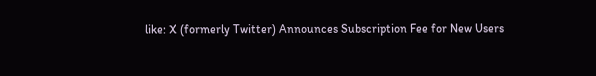like: X (formerly Twitter) Announces Subscription Fee for New Users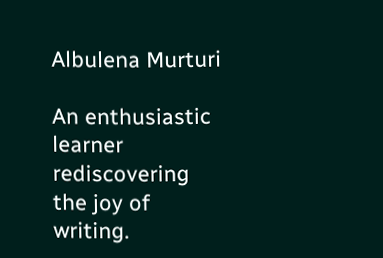Albulena Murturi

An enthusiastic learner rediscovering the joy of writing.